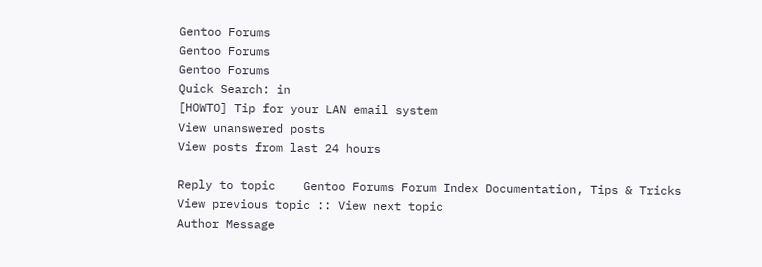Gentoo Forums
Gentoo Forums
Gentoo Forums
Quick Search: in
[HOWTO] Tip for your LAN email system
View unanswered posts
View posts from last 24 hours

Reply to topic    Gentoo Forums Forum Index Documentation, Tips & Tricks
View previous topic :: View next topic
Author Message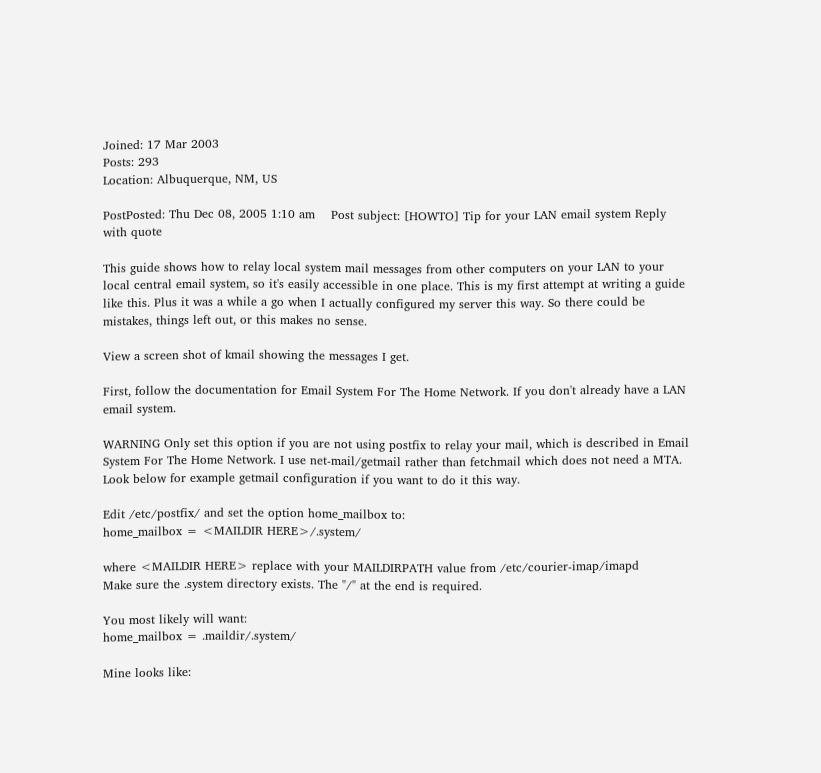Joined: 17 Mar 2003
Posts: 293
Location: Albuquerque, NM, US

PostPosted: Thu Dec 08, 2005 1:10 am    Post subject: [HOWTO] Tip for your LAN email system Reply with quote

This guide shows how to relay local system mail messages from other computers on your LAN to your local central email system, so it's easily accessible in one place. This is my first attempt at writing a guide like this. Plus it was a while a go when I actually configured my server this way. So there could be mistakes, things left out, or this makes no sense.

View a screen shot of kmail showing the messages I get.

First, follow the documentation for Email System For The Home Network. If you don't already have a LAN email system.

WARNING Only set this option if you are not using postfix to relay your mail, which is described in Email System For The Home Network. I use net-mail/getmail rather than fetchmail which does not need a MTA. Look below for example getmail configuration if you want to do it this way.

Edit /etc/postfix/ and set the option home_mailbox to:
home_mailbox = <MAILDIR HERE>/.system/

where <MAILDIR HERE> replace with your MAILDIRPATH value from /etc/courier-imap/imapd
Make sure the .system directory exists. The "/" at the end is required.

You most likely will want:
home_mailbox = .maildir/.system/

Mine looks like: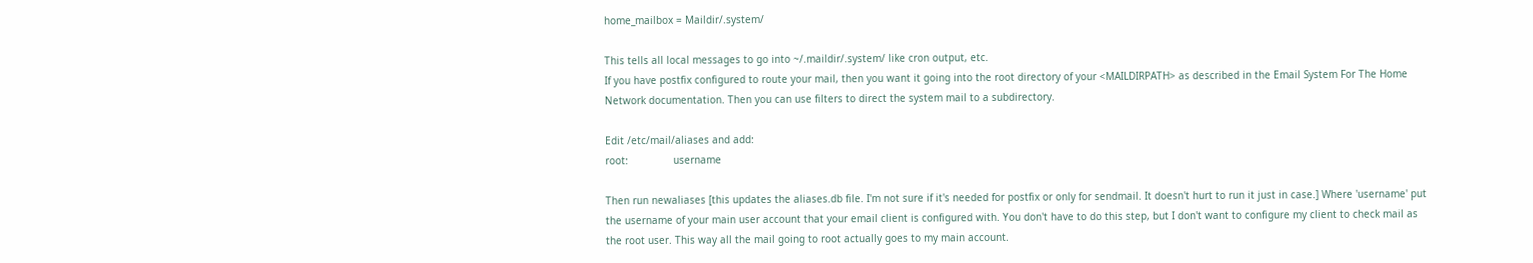home_mailbox = Maildir/.system/

This tells all local messages to go into ~/.maildir/.system/ like cron output, etc.
If you have postfix configured to route your mail, then you want it going into the root directory of your <MAILDIRPATH> as described in the Email System For The Home Network documentation. Then you can use filters to direct the system mail to a subdirectory.

Edit /etc/mail/aliases and add:
root:               username

Then run newaliases [this updates the aliases.db file. I'm not sure if it's needed for postfix or only for sendmail. It doesn't hurt to run it just in case.] Where 'username' put the username of your main user account that your email client is configured with. You don't have to do this step, but I don't want to configure my client to check mail as the root user. This way all the mail going to root actually goes to my main account.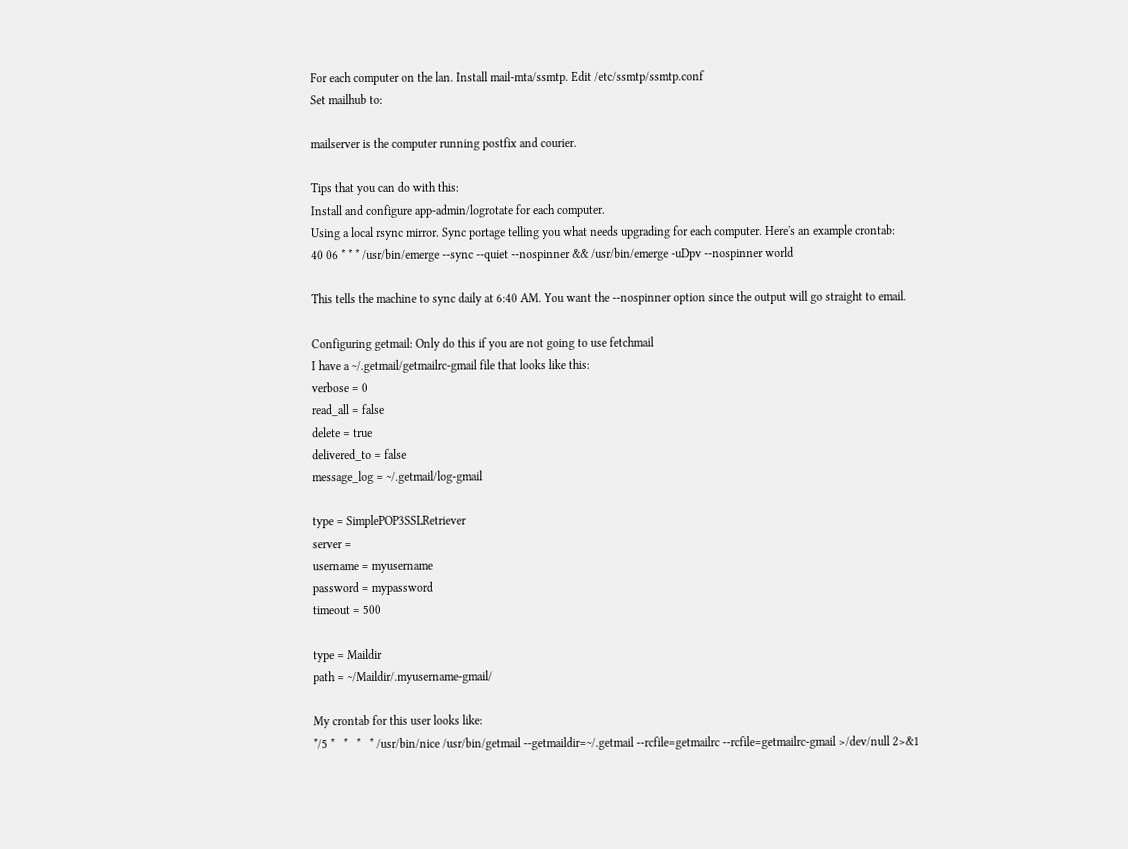For each computer on the lan. Install mail-mta/ssmtp. Edit /etc/ssmtp/ssmtp.conf
Set mailhub to:

mailserver is the computer running postfix and courier.

Tips that you can do with this:
Install and configure app-admin/logrotate for each computer.
Using a local rsync mirror. Sync portage telling you what needs upgrading for each computer. Here's an example crontab:
40 06 * * * /usr/bin/emerge --sync --quiet --nospinner && /usr/bin/emerge -uDpv --nospinner world

This tells the machine to sync daily at 6:40 AM. You want the --nospinner option since the output will go straight to email.

Configuring getmail: Only do this if you are not going to use fetchmail
I have a ~/.getmail/getmailrc-gmail file that looks like this:
verbose = 0
read_all = false
delete = true
delivered_to = false
message_log = ~/.getmail/log-gmail

type = SimplePOP3SSLRetriever
server =
username = myusername
password = mypassword
timeout = 500

type = Maildir
path = ~/Maildir/.myusername-gmail/

My crontab for this user looks like:
*/5 *   *   *   * /usr/bin/nice /usr/bin/getmail --getmaildir=~/.getmail --rcfile=getmailrc --rcfile=getmailrc-gmail >/dev/null 2>&1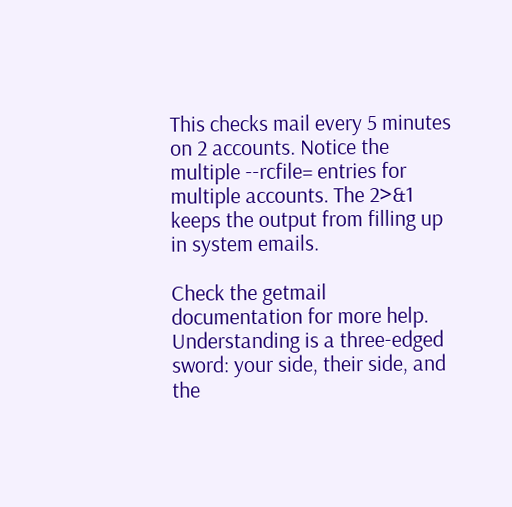This checks mail every 5 minutes on 2 accounts. Notice the multiple --rcfile= entries for multiple accounts. The 2>&1 keeps the output from filling up in system emails.

Check the getmail documentation for more help.
Understanding is a three-edged sword: your side, their side, and the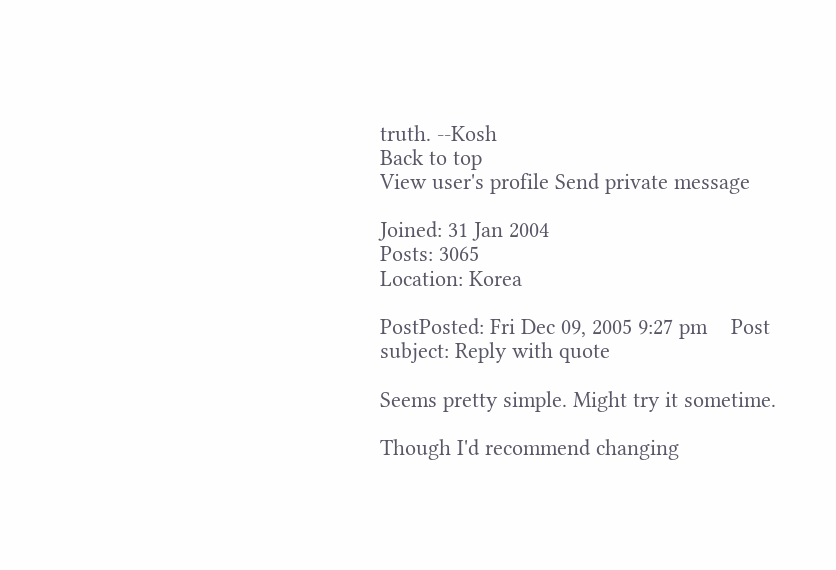truth. --Kosh
Back to top
View user's profile Send private message

Joined: 31 Jan 2004
Posts: 3065
Location: Korea

PostPosted: Fri Dec 09, 2005 9:27 pm    Post subject: Reply with quote

Seems pretty simple. Might try it sometime.

Though I'd recommend changing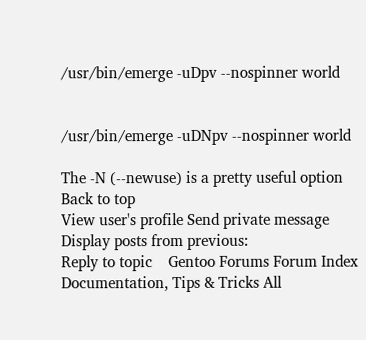/usr/bin/emerge -uDpv --nospinner world


/usr/bin/emerge -uDNpv --nospinner world

The -N (--newuse) is a pretty useful option
Back to top
View user's profile Send private message
Display posts from previous:
Reply to topic    Gentoo Forums Forum Index Documentation, Tips & Tricks All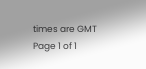times are GMT
Page 1 of 1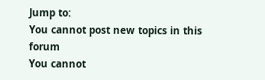Jump to:
You cannot post new topics in this forum
You cannot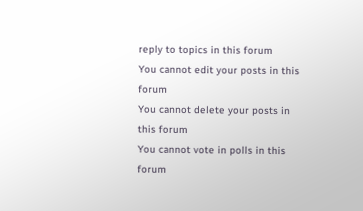reply to topics in this forum
You cannot edit your posts in this forum
You cannot delete your posts in this forum
You cannot vote in polls in this forum